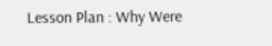Lesson Plan : Why Were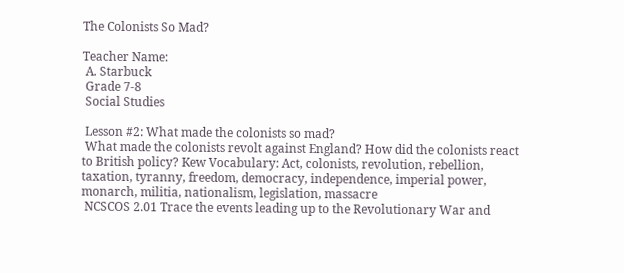The Colonists So Mad?

Teacher Name:
 A. Starbuck
 Grade 7-8
 Social Studies

 Lesson #2: What made the colonists so mad?
 What made the colonists revolt against England? How did the colonists react to British policy? Kew Vocabulary: Act, colonists, revolution, rebellion, taxation, tyranny, freedom, democracy, independence, imperial power, monarch, militia, nationalism, legislation, massacre
 NCSCOS 2.01 Trace the events leading up to the Revolutionary War and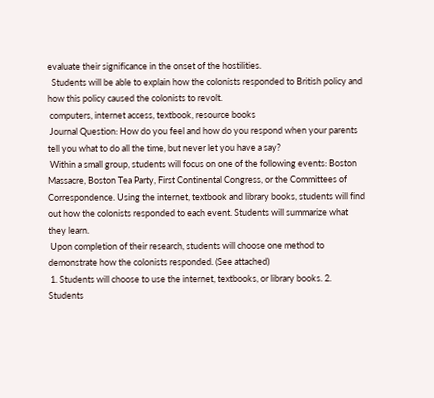evaluate their significance in the onset of the hostilities.
  Students will be able to explain how the colonists responded to British policy and how this policy caused the colonists to revolt.
 computers, internet access, textbook, resource books
 Journal Question: How do you feel and how do you respond when your parents tell you what to do all the time, but never let you have a say?
 Within a small group, students will focus on one of the following events: Boston Massacre, Boston Tea Party, First Continental Congress, or the Committees of Correspondence. Using the internet, textbook and library books, students will find out how the colonists responded to each event. Students will summarize what they learn.
 Upon completion of their research, students will choose one method to demonstrate how the colonists responded. (See attached)
 1. Students will choose to use the internet, textbooks, or library books. 2. Students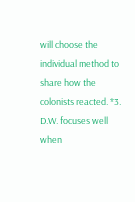will choose the individual method to share how the colonists reacted. *3. D.W. focuses well when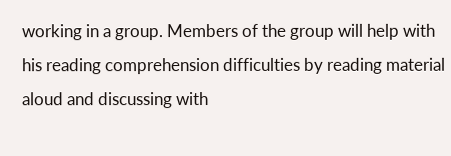working in a group. Members of the group will help with his reading comprehension difficulties by reading material aloud and discussing with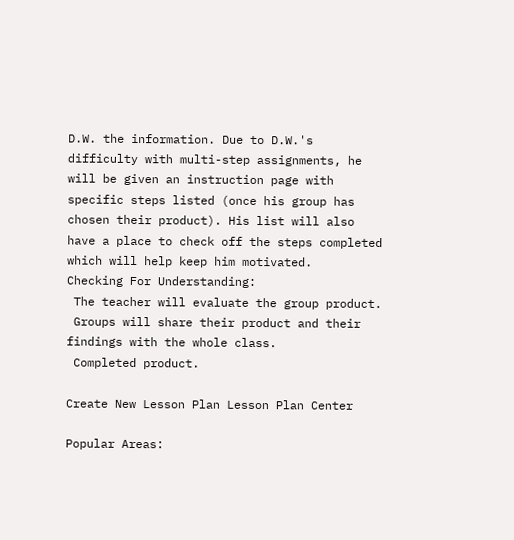D.W. the information. Due to D.W.'s difficulty with multi-step assignments, he will be given an instruction page with specific steps listed (once his group has chosen their product). His list will also have a place to check off the steps completed which will help keep him motivated.
Checking For Understanding:
 The teacher will evaluate the group product.
 Groups will share their product and their findings with the whole class.
 Completed product.

Create New Lesson Plan Lesson Plan Center

Popular Areas: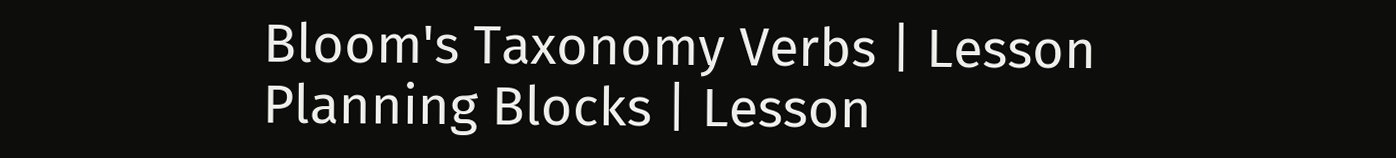Bloom's Taxonomy Verbs | Lesson Planning Blocks | Lesson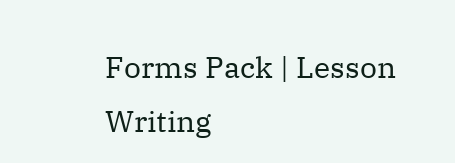Forms Pack | Lesson Writing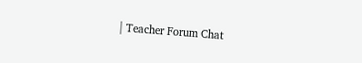| Teacher Forum Chat